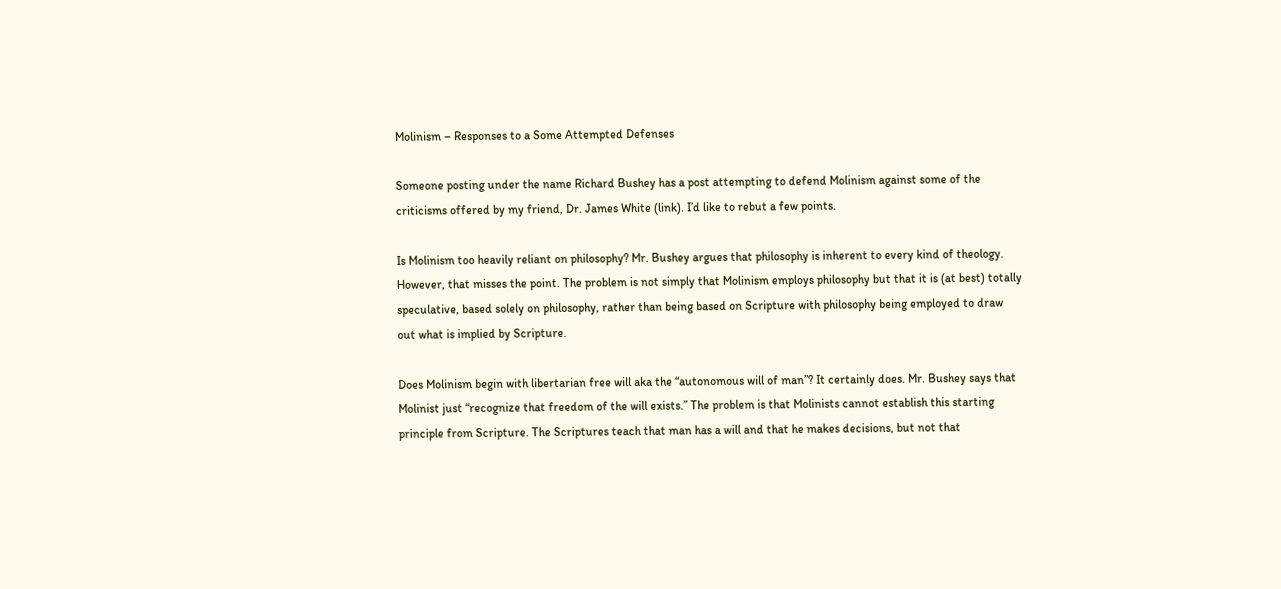Molinism – Responses to a Some Attempted Defenses

Someone posting under the name Richard Bushey has a post attempting to defend Molinism against some of the criticisms offered by my friend, Dr. James White (link). I’d like to rebut a few points.

Is Molinism too heavily reliant on philosophy? Mr. Bushey argues that philosophy is inherent to every kind of theology. However, that misses the point. The problem is not simply that Molinism employs philosophy but that it is (at best) totally speculative, based solely on philosophy, rather than being based on Scripture with philosophy being employed to draw out what is implied by Scripture.

Does Molinism begin with libertarian free will aka the “autonomous will of man”? It certainly does. Mr. Bushey says that Molinist just “recognize that freedom of the will exists.” The problem is that Molinists cannot establish this starting principle from Scripture. The Scriptures teach that man has a will and that he makes decisions, but not that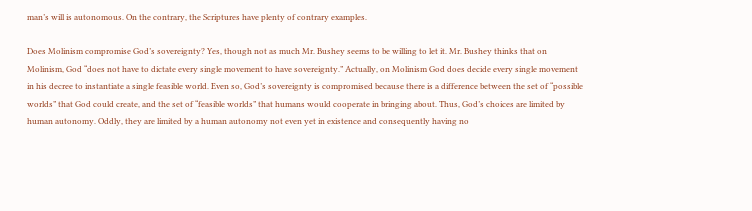man’s will is autonomous. On the contrary, the Scriptures have plenty of contrary examples.

Does Molinism compromise God’s sovereignty? Yes, though not as much Mr. Bushey seems to be willing to let it. Mr. Bushey thinks that on Molinism, God “does not have to dictate every single movement to have sovereignty.” Actually, on Molinism God does decide every single movement in his decree to instantiate a single feasible world. Even so, God’s sovereignty is compromised because there is a difference between the set of “possible worlds” that God could create, and the set of “feasible worlds” that humans would cooperate in bringing about. Thus, God’s choices are limited by human autonomy. Oddly, they are limited by a human autonomy not even yet in existence and consequently having no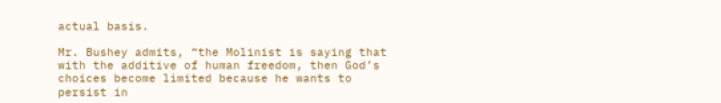actual basis.

Mr. Bushey admits, “the Molinist is saying that with the additive of human freedom, then God’s choices become limited because he wants to persist in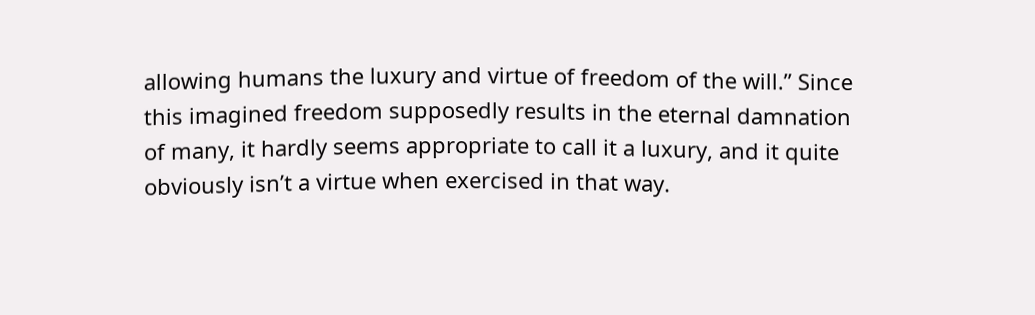allowing humans the luxury and virtue of freedom of the will.” Since this imagined freedom supposedly results in the eternal damnation of many, it hardly seems appropriate to call it a luxury, and it quite obviously isn’t a virtue when exercised in that way.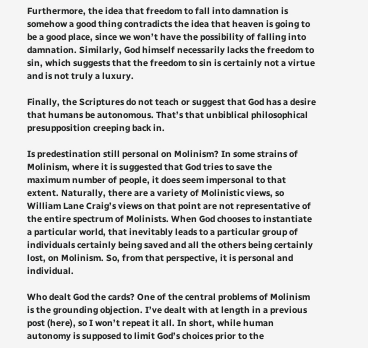Furthermore, the idea that freedom to fall into damnation is somehow a good thing contradicts the idea that heaven is going to be a good place, since we won’t have the possibility of falling into damnation. Similarly, God himself necessarily lacks the freedom to sin, which suggests that the freedom to sin is certainly not a virtue and is not truly a luxury.

Finally, the Scriptures do not teach or suggest that God has a desire that humans be autonomous. That’s that unbiblical philosophical presupposition creeping back in.

Is predestination still personal on Molinism? In some strains of Molinism, where it is suggested that God tries to save the maximum number of people, it does seem impersonal to that extent. Naturally, there are a variety of Molinistic views, so William Lane Craig’s views on that point are not representative of the entire spectrum of Molinists. When God chooses to instantiate a particular world, that inevitably leads to a particular group of individuals certainly being saved and all the others being certainly lost, on Molinism. So, from that perspective, it is personal and individual.

Who dealt God the cards? One of the central problems of Molinism is the grounding objection. I’ve dealt with at length in a previous post (here), so I won’t repeat it all. In short, while human autonomy is supposed to limit God’s choices prior to the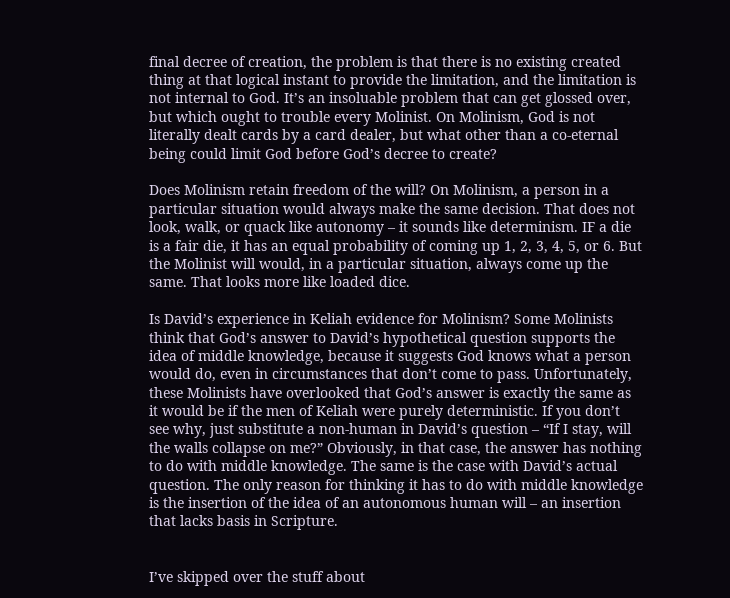final decree of creation, the problem is that there is no existing created thing at that logical instant to provide the limitation, and the limitation is not internal to God. It’s an insoluable problem that can get glossed over, but which ought to trouble every Molinist. On Molinism, God is not literally dealt cards by a card dealer, but what other than a co-eternal being could limit God before God’s decree to create?

Does Molinism retain freedom of the will? On Molinism, a person in a particular situation would always make the same decision. That does not look, walk, or quack like autonomy – it sounds like determinism. IF a die is a fair die, it has an equal probability of coming up 1, 2, 3, 4, 5, or 6. But the Molinist will would, in a particular situation, always come up the same. That looks more like loaded dice.

Is David’s experience in Keliah evidence for Molinism? Some Molinists think that God’s answer to David’s hypothetical question supports the idea of middle knowledge, because it suggests God knows what a person would do, even in circumstances that don’t come to pass. Unfortunately, these Molinists have overlooked that God’s answer is exactly the same as it would be if the men of Keliah were purely deterministic. If you don’t see why, just substitute a non-human in David’s question – “If I stay, will the walls collapse on me?” Obviously, in that case, the answer has nothing to do with middle knowledge. The same is the case with David’s actual question. The only reason for thinking it has to do with middle knowledge is the insertion of the idea of an autonomous human will – an insertion that lacks basis in Scripture.


I’ve skipped over the stuff about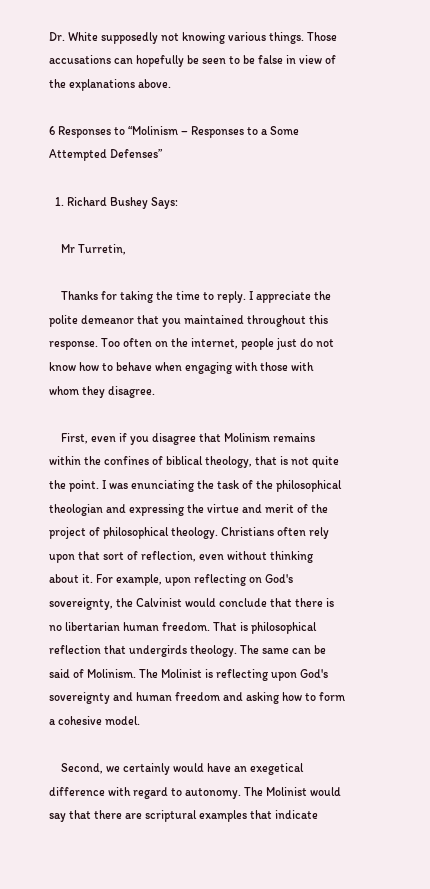Dr. White supposedly not knowing various things. Those accusations can hopefully be seen to be false in view of the explanations above.

6 Responses to “Molinism – Responses to a Some Attempted Defenses”

  1. Richard Bushey Says:

    Mr Turretin,

    Thanks for taking the time to reply. I appreciate the polite demeanor that you maintained throughout this response. Too often on the internet, people just do not know how to behave when engaging with those with whom they disagree.

    First, even if you disagree that Molinism remains within the confines of biblical theology, that is not quite the point. I was enunciating the task of the philosophical theologian and expressing the virtue and merit of the project of philosophical theology. Christians often rely upon that sort of reflection, even without thinking about it. For example, upon reflecting on God's sovereignty, the Calvinist would conclude that there is no libertarian human freedom. That is philosophical reflection that undergirds theology. The same can be said of Molinism. The Molinist is reflecting upon God's sovereignty and human freedom and asking how to form a cohesive model.

    Second, we certainly would have an exegetical difference with regard to autonomy. The Molinist would say that there are scriptural examples that indicate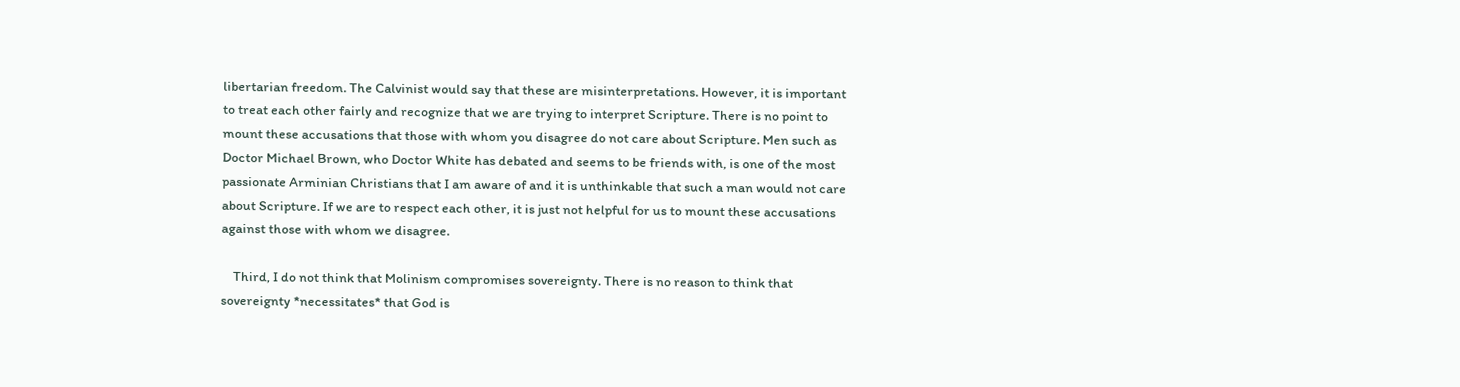libertarian freedom. The Calvinist would say that these are misinterpretations. However, it is important to treat each other fairly and recognize that we are trying to interpret Scripture. There is no point to mount these accusations that those with whom you disagree do not care about Scripture. Men such as Doctor Michael Brown, who Doctor White has debated and seems to be friends with, is one of the most passionate Arminian Christians that I am aware of and it is unthinkable that such a man would not care about Scripture. If we are to respect each other, it is just not helpful for us to mount these accusations against those with whom we disagree.

    Third, I do not think that Molinism compromises sovereignty. There is no reason to think that sovereignty *necessitates* that God is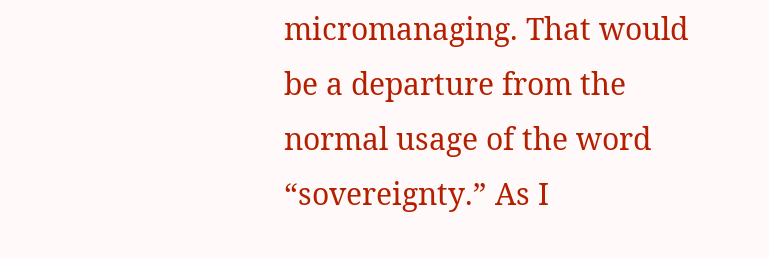micromanaging. That would be a departure from the normal usage of the word “sovereignty.” As I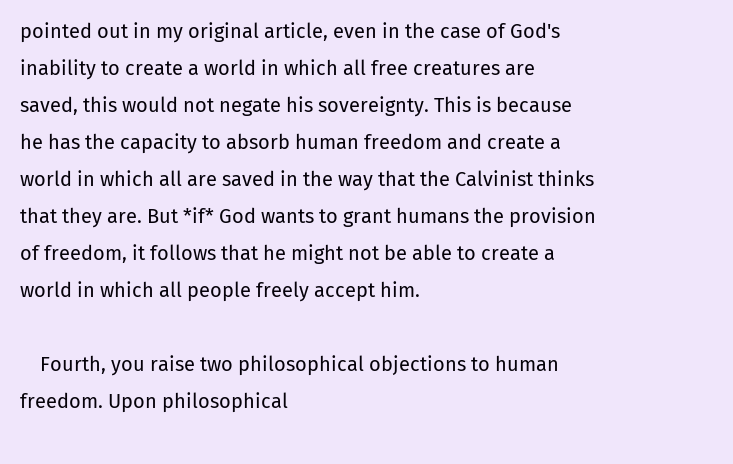pointed out in my original article, even in the case of God's inability to create a world in which all free creatures are saved, this would not negate his sovereignty. This is because he has the capacity to absorb human freedom and create a world in which all are saved in the way that the Calvinist thinks that they are. But *if* God wants to grant humans the provision of freedom, it follows that he might not be able to create a world in which all people freely accept him.

    Fourth, you raise two philosophical objections to human freedom. Upon philosophical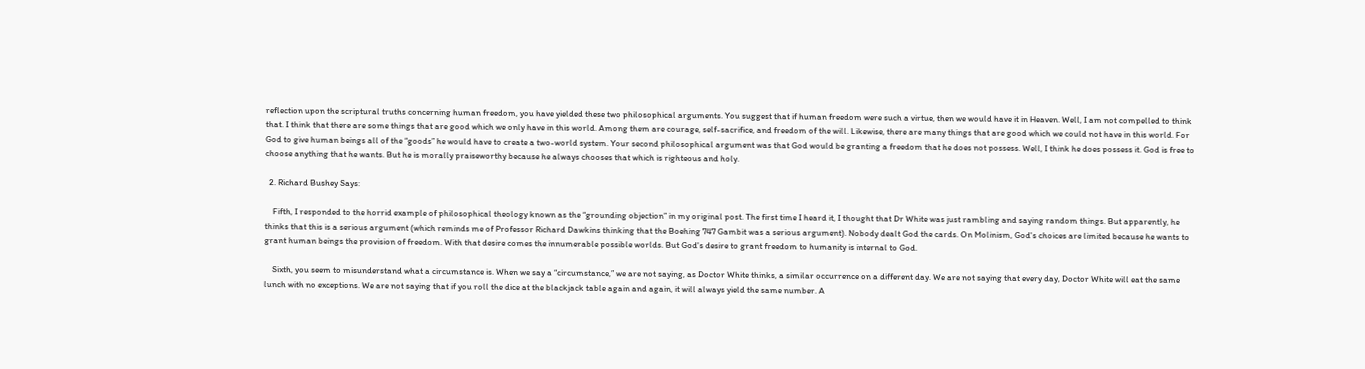reflection upon the scriptural truths concerning human freedom, you have yielded these two philosophical arguments. You suggest that if human freedom were such a virtue, then we would have it in Heaven. Well, I am not compelled to think that. I think that there are some things that are good which we only have in this world. Among them are courage, self-sacrifice, and freedom of the will. Likewise, there are many things that are good which we could not have in this world. For God to give human beings all of the “goods” he would have to create a two-world system. Your second philosophical argument was that God would be granting a freedom that he does not possess. Well, I think he does possess it. God is free to choose anything that he wants. But he is morally praiseworthy because he always chooses that which is righteous and holy.

  2. Richard Bushey Says:

    Fifth, I responded to the horrid example of philosophical theology known as the “grounding objection” in my original post. The first time I heard it, I thought that Dr White was just rambling and saying random things. But apparently, he thinks that this is a serious argument (which reminds me of Professor Richard Dawkins thinking that the Boehing 747 Gambit was a serious argument). Nobody dealt God the cards. On Molinism, God's choices are limited because he wants to grant human beings the provision of freedom. With that desire comes the innumerable possible worlds. But God's desire to grant freedom to humanity is internal to God.

    Sixth, you seem to misunderstand what a circumstance is. When we say a “circumstance,” we are not saying, as Doctor White thinks, a similar occurrence on a different day. We are not saying that every day, Doctor White will eat the same lunch with no exceptions. We are not saying that if you roll the dice at the blackjack table again and again, it will always yield the same number. A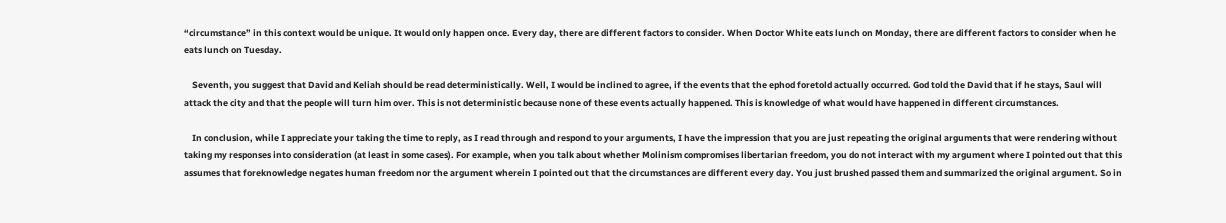“circumstance” in this context would be unique. It would only happen once. Every day, there are different factors to consider. When Doctor White eats lunch on Monday, there are different factors to consider when he eats lunch on Tuesday.

    Seventh, you suggest that David and Keliah should be read deterministically. Well, I would be inclined to agree, if the events that the ephod foretold actually occurred. God told the David that if he stays, Saul will attack the city and that the people will turn him over. This is not deterministic because none of these events actually happened. This is knowledge of what would have happened in different circumstances.

    In conclusion, while I appreciate your taking the time to reply, as I read through and respond to your arguments, I have the impression that you are just repeating the original arguments that were rendering without taking my responses into consideration (at least in some cases). For example, when you talk about whether Molinism compromises libertarian freedom, you do not interact with my argument where I pointed out that this assumes that foreknowledge negates human freedom nor the argument wherein I pointed out that the circumstances are different every day. You just brushed passed them and summarized the original argument. So in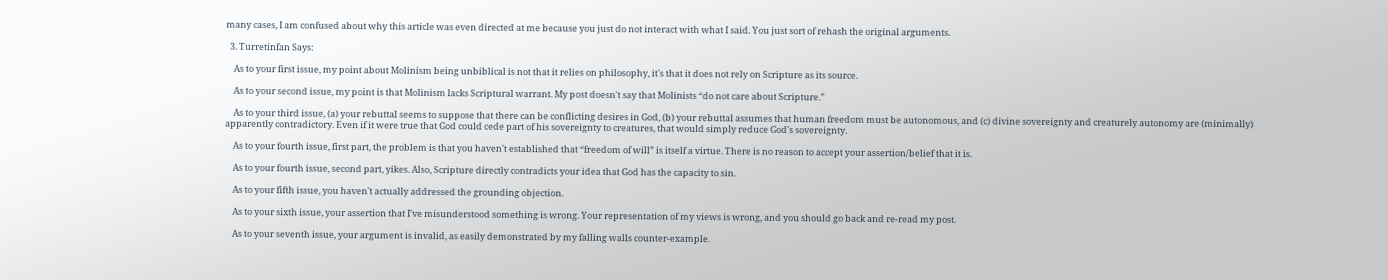many cases, I am confused about why this article was even directed at me because you just do not interact with what I said. You just sort of rehash the original arguments.

  3. Turretinfan Says:

    As to your first issue, my point about Molinism being unbiblical is not that it relies on philosophy, it's that it does not rely on Scripture as its source.

    As to your second issue, my point is that Molinism lacks Scriptural warrant. My post doesn't say that Molinists “do not care about Scripture.”

    As to your third issue, (a) your rebuttal seems to suppose that there can be conflicting desires in God, (b) your rebuttal assumes that human freedom must be autonomous, and (c) divine sovereignty and creaturely autonomy are (minimally) apparently contradictory. Even if it were true that God could cede part of his sovereignty to creatures, that would simply reduce God's sovereignty.

    As to your fourth issue, first part, the problem is that you haven't established that “freedom of will” is itself a virtue. There is no reason to accept your assertion/belief that it is.

    As to your fourth issue, second part, yikes. Also, Scripture directly contradicts your idea that God has the capacity to sin.

    As to your fifth issue, you haven't actually addressed the grounding objection.

    As to your sixth issue, your assertion that I've misunderstood something is wrong. Your representation of my views is wrong, and you should go back and re-read my post.

    As to your seventh issue, your argument is invalid, as easily demonstrated by my falling walls counter-example.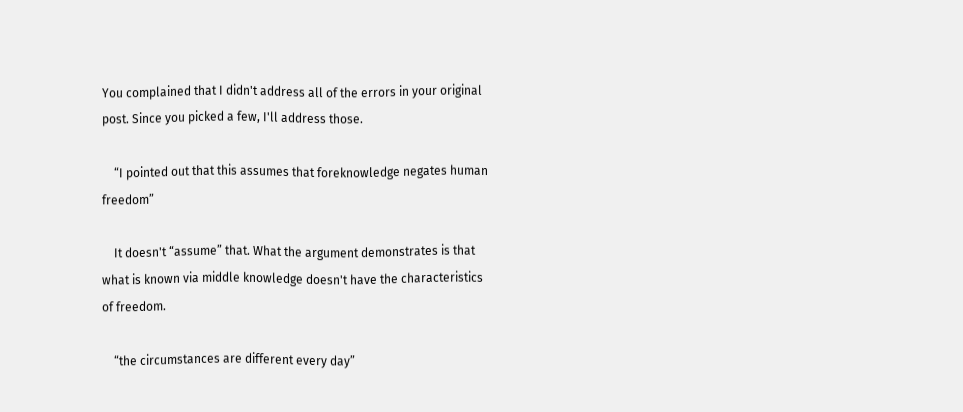You complained that I didn't address all of the errors in your original post. Since you picked a few, I'll address those.

    “I pointed out that this assumes that foreknowledge negates human freedom”

    It doesn't “assume” that. What the argument demonstrates is that what is known via middle knowledge doesn't have the characteristics of freedom.

    “the circumstances are different every day”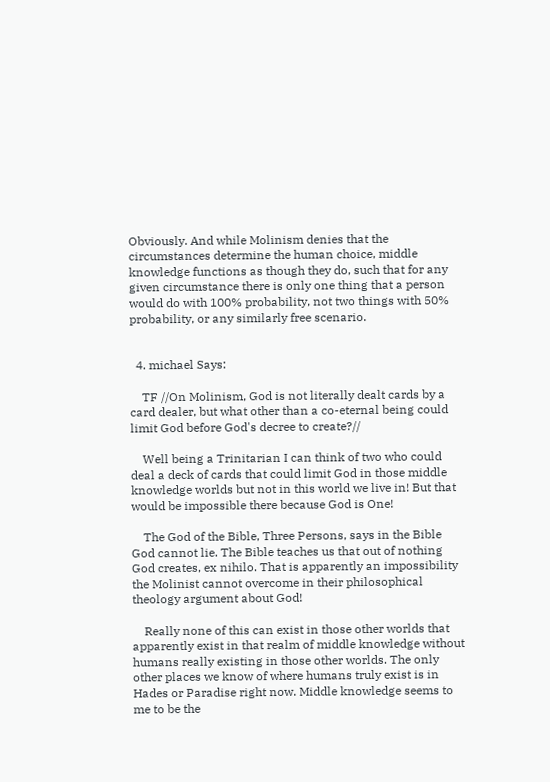Obviously. And while Molinism denies that the circumstances determine the human choice, middle knowledge functions as though they do, such that for any given circumstance there is only one thing that a person would do with 100% probability, not two things with 50% probability, or any similarly free scenario.


  4. michael Says:

    TF //On Molinism, God is not literally dealt cards by a card dealer, but what other than a co-eternal being could limit God before God's decree to create?//

    Well being a Trinitarian I can think of two who could deal a deck of cards that could limit God in those middle knowledge worlds but not in this world we live in! But that would be impossible there because God is One!

    The God of the Bible, Three Persons, says in the Bible God cannot lie. The Bible teaches us that out of nothing God creates, ex nihilo. That is apparently an impossibility the Molinist cannot overcome in their philosophical theology argument about God!

    Really none of this can exist in those other worlds that apparently exist in that realm of middle knowledge without humans really existing in those other worlds. The only other places we know of where humans truly exist is in Hades or Paradise right now. Middle knowledge seems to me to be the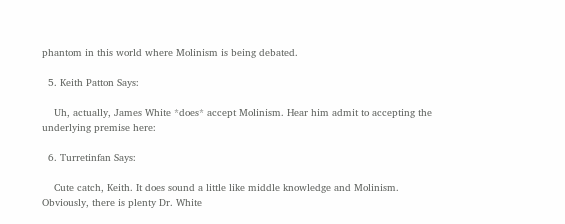phantom in this world where Molinism is being debated.

  5. Keith Patton Says:

    Uh, actually, James White *does* accept Molinism. Hear him admit to accepting the underlying premise here:

  6. Turretinfan Says:

    Cute catch, Keith. It does sound a little like middle knowledge and Molinism. Obviously, there is plenty Dr. White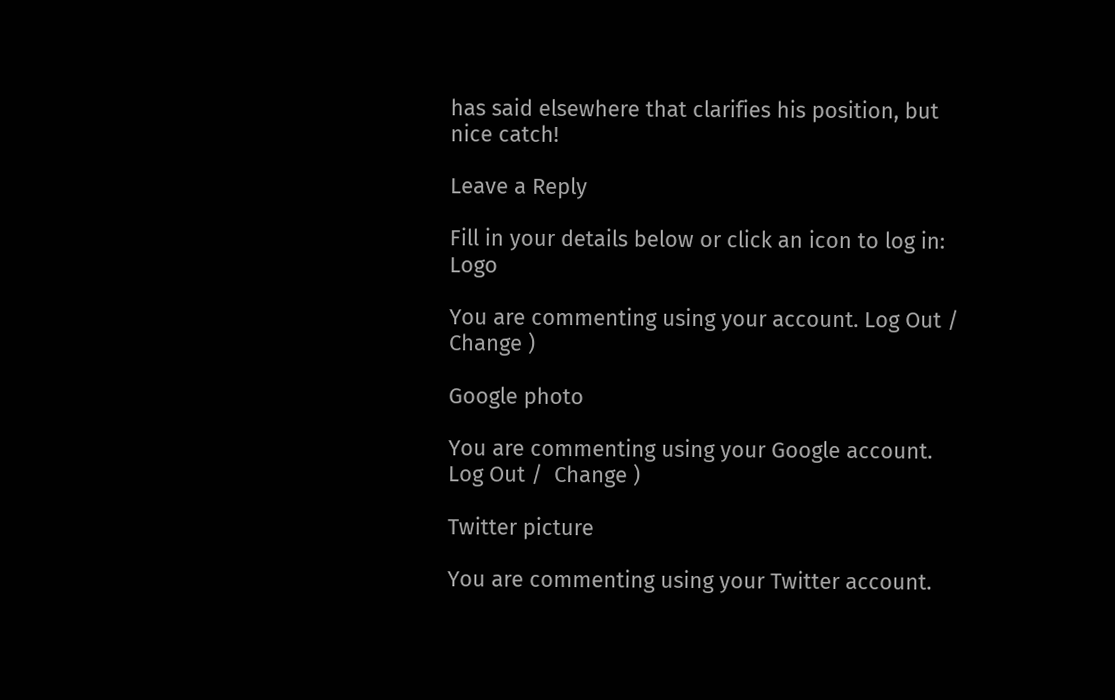has said elsewhere that clarifies his position, but nice catch!

Leave a Reply

Fill in your details below or click an icon to log in: Logo

You are commenting using your account. Log Out /  Change )

Google photo

You are commenting using your Google account. Log Out /  Change )

Twitter picture

You are commenting using your Twitter account.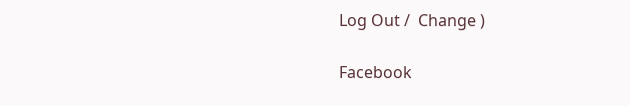Log Out /  Change )

Facebook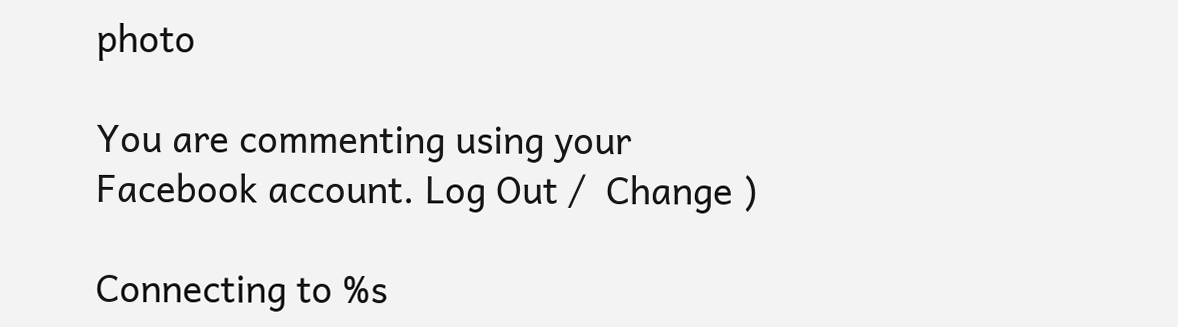photo

You are commenting using your Facebook account. Log Out /  Change )

Connecting to %s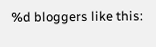%d bloggers like this: